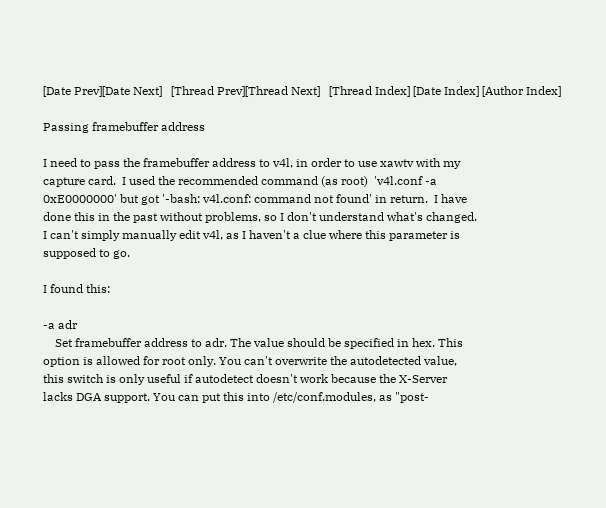[Date Prev][Date Next]   [Thread Prev][Thread Next]   [Thread Index] [Date Index] [Author Index]

Passing framebuffer address

I need to pass the framebuffer address to v4l, in order to use xawtv with my
capture card.  I used the recommended command (as root)  'v4l.conf -a
0xE0000000' but got '-bash: v4l.conf: command not found' in return.  I have
done this in the past without problems, so I don't understand what's changed.
I can't simply manually edit v4l, as I haven't a clue where this parameter is
supposed to go.

I found this:

-a adr
    Set framebuffer address to adr. The value should be specified in hex. This
option is allowed for root only. You can't overwrite the autodetected value,
this switch is only useful if autodetect doesn't work because the X-Server
lacks DGA support. You can put this into /etc/conf.modules, as "post-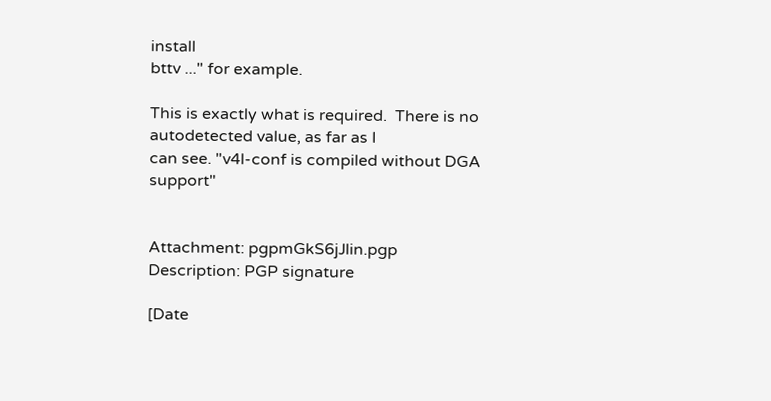install
bttv ..." for example.

This is exactly what is required.  There is no autodetected value, as far as I
can see. "v4l-conf is compiled without DGA support"


Attachment: pgpmGkS6jJlin.pgp
Description: PGP signature

[Date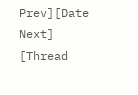Prev][Date Next]   [Thread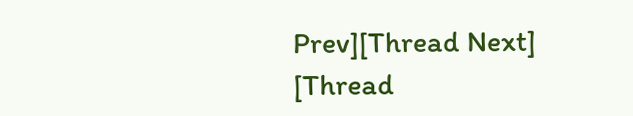Prev][Thread Next]   [Thread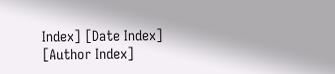Index] [Date Index] [Author Index]